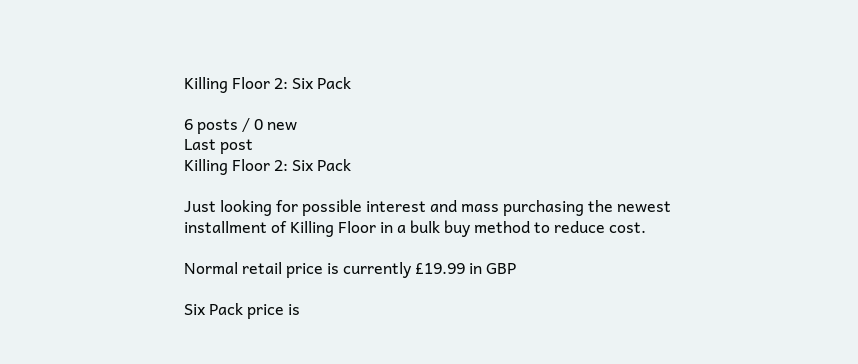Killing Floor 2: Six Pack

6 posts / 0 new
Last post
Killing Floor 2: Six Pack

Just looking for possible interest and mass purchasing the newest installment of Killing Floor in a bulk buy method to reduce cost.

Normal retail price is currently £19.99 in GBP

Six Pack price is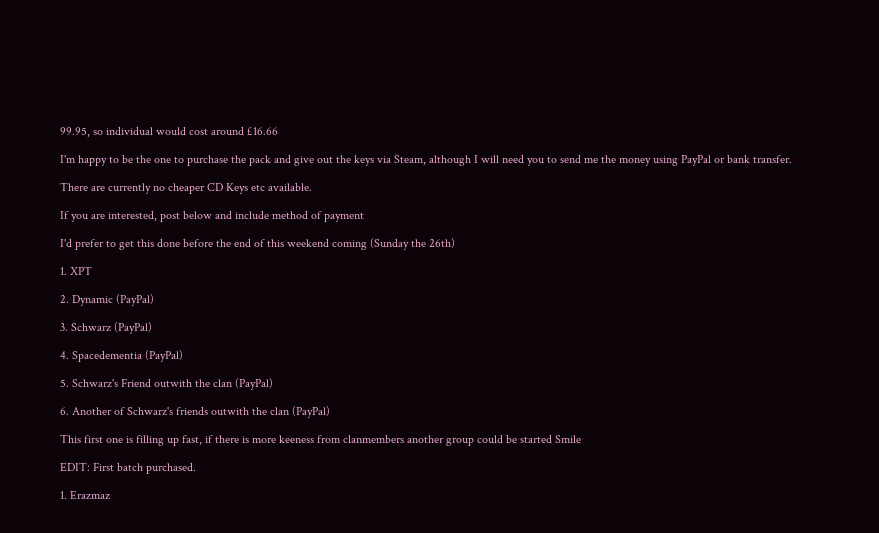99.95, so individual would cost around £16.66

I'm happy to be the one to purchase the pack and give out the keys via Steam, although I will need you to send me the money using PayPal or bank transfer.

There are currently no cheaper CD Keys etc available.

If you are interested, post below and include method of payment

I'd prefer to get this done before the end of this weekend coming (Sunday the 26th)

1. XPT

2. Dynamic (PayPal)

3. Schwarz (PayPal)

4. Spacedementia (PayPal)

5. Schwarz's Friend outwith the clan (PayPal)

6. Another of Schwarz's friends outwith the clan (PayPal)

This first one is filling up fast, if there is more keeness from clanmembers another group could be started Smile

EDIT: First batch purchased.

1. Erazmaz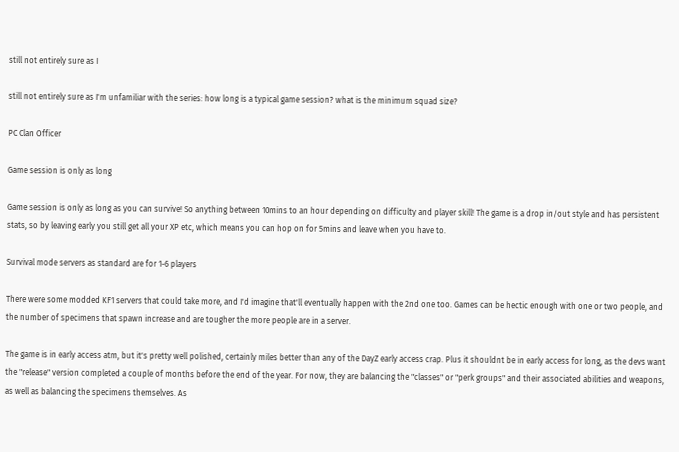still not entirely sure as I

still not entirely sure as I'm unfamiliar with the series: how long is a typical game session? what is the minimum squad size?

PC Clan Officer

Game session is only as long

Game session is only as long as you can survive! So anything between 10mins to an hour depending on difficulty and player skill! The game is a drop in/out style and has persistent stats, so by leaving early you still get all your XP etc, which means you can hop on for 5mins and leave when you have to.

Survival mode servers as standard are for 1-6 players

There were some modded KF1 servers that could take more, and I'd imagine that'll eventually happen with the 2nd one too. Games can be hectic enough with one or two people, and the number of specimens that spawn increase and are tougher the more people are in a server.

The game is in early access atm, but it's pretty well polished, certainly miles better than any of the DayZ early access crap. Plus it shouldnt be in early access for long, as the devs want the "release" version completed a couple of months before the end of the year. For now, they are balancing the "classes" or "perk groups" and their associated abilities and weapons, as well as balancing the specimens themselves. As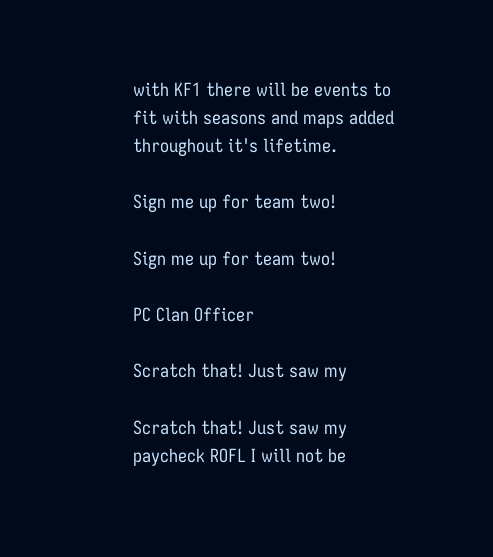with KF1 there will be events to fit with seasons and maps added throughout it's lifetime.

Sign me up for team two!

Sign me up for team two!

PC Clan Officer

Scratch that! Just saw my

Scratch that! Just saw my paycheck ROFL I will not be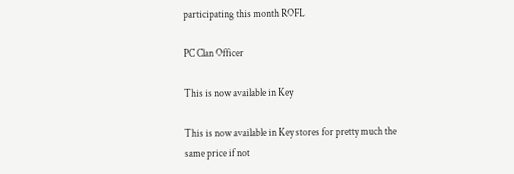participating this month ROFL

PC Clan Officer

This is now available in Key

This is now available in Key stores for pretty much the same price if not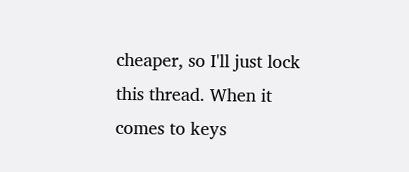cheaper, so I'll just lock this thread. When it comes to keys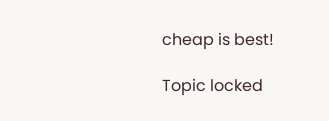cheap is best!

Topic locked